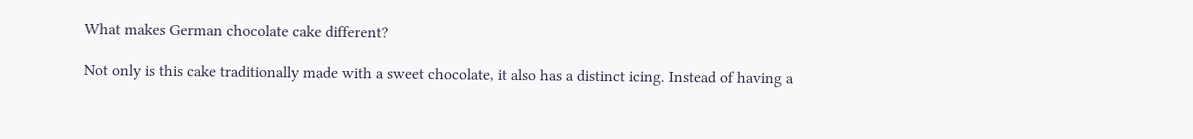What makes German chocolate cake different?

Not only is this cake traditionally made with a sweet chocolate, it also has a distinct icing. Instead of having a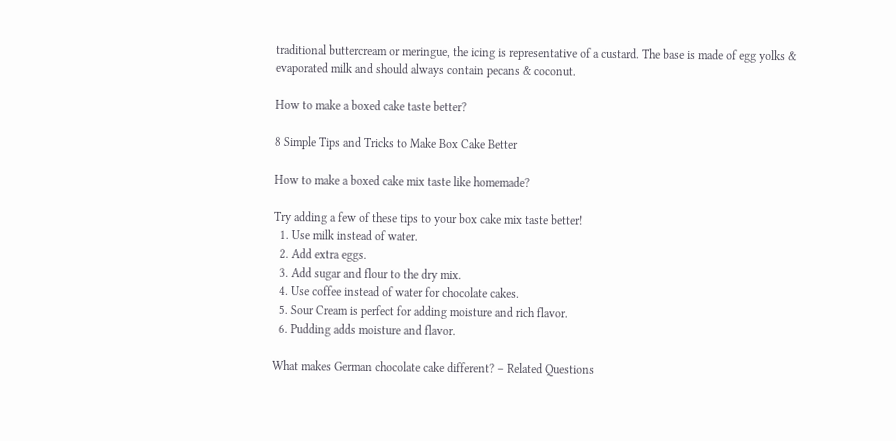traditional buttercream or meringue, the icing is representative of a custard. The base is made of egg yolks & evaporated milk and should always contain pecans & coconut.

How to make a boxed cake taste better?

8 Simple Tips and Tricks to Make Box Cake Better

How to make a boxed cake mix taste like homemade?

Try adding a few of these tips to your box cake mix taste better!
  1. Use milk instead of water.
  2. Add extra eggs.
  3. Add sugar and flour to the dry mix.
  4. Use coffee instead of water for chocolate cakes.
  5. Sour Cream is perfect for adding moisture and rich flavor.
  6. Pudding adds moisture and flavor.

What makes German chocolate cake different? – Related Questions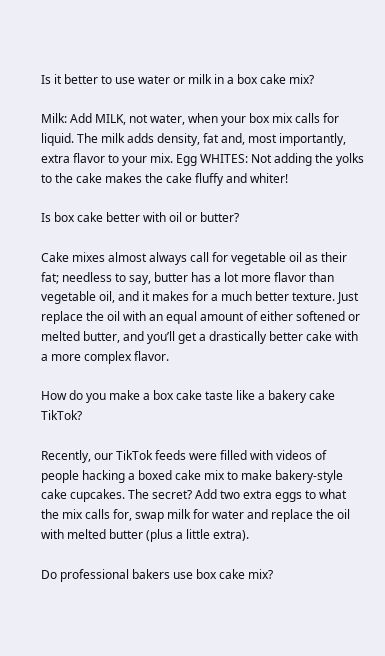Is it better to use water or milk in a box cake mix?

Milk: Add MILK, not water, when your box mix calls for liquid. The milk adds density, fat and, most importantly, extra flavor to your mix. Egg WHITES: Not adding the yolks to the cake makes the cake fluffy and whiter!

Is box cake better with oil or butter?

Cake mixes almost always call for vegetable oil as their fat; needless to say, butter has a lot more flavor than vegetable oil, and it makes for a much better texture. Just replace the oil with an equal amount of either softened or melted butter, and you’ll get a drastically better cake with a more complex flavor.

How do you make a box cake taste like a bakery cake TikTok?

Recently, our TikTok feeds were filled with videos of people hacking a boxed cake mix to make bakery-style cake cupcakes. The secret? Add two extra eggs to what the mix calls for, swap milk for water and replace the oil with melted butter (plus a little extra).

Do professional bakers use box cake mix?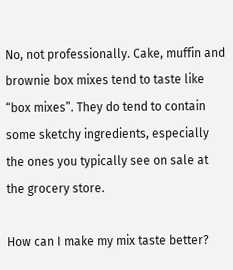No, not professionally. Cake, muffin and brownie box mixes tend to taste like “box mixes”. They do tend to contain some sketchy ingredients, especially the ones you typically see on sale at the grocery store.

How can I make my mix taste better?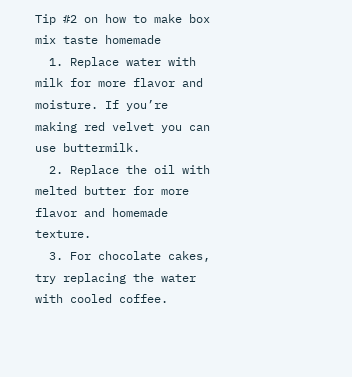Tip #2 on how to make box mix taste homemade
  1. Replace water with milk for more flavor and moisture. If you’re making red velvet you can use buttermilk.
  2. Replace the oil with melted butter for more flavor and homemade texture.
  3. For chocolate cakes, try replacing the water with cooled coffee.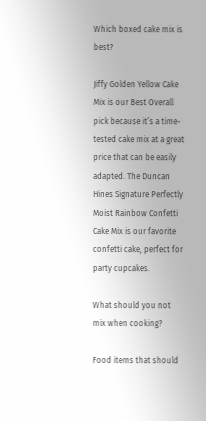Which boxed cake mix is best?

Jiffy Golden Yellow Cake Mix is our Best Overall pick because it’s a time-tested cake mix at a great price that can be easily adapted. The Duncan Hines Signature Perfectly Moist Rainbow Confetti Cake Mix is our favorite confetti cake, perfect for party cupcakes.

What should you not mix when cooking?

Food items that should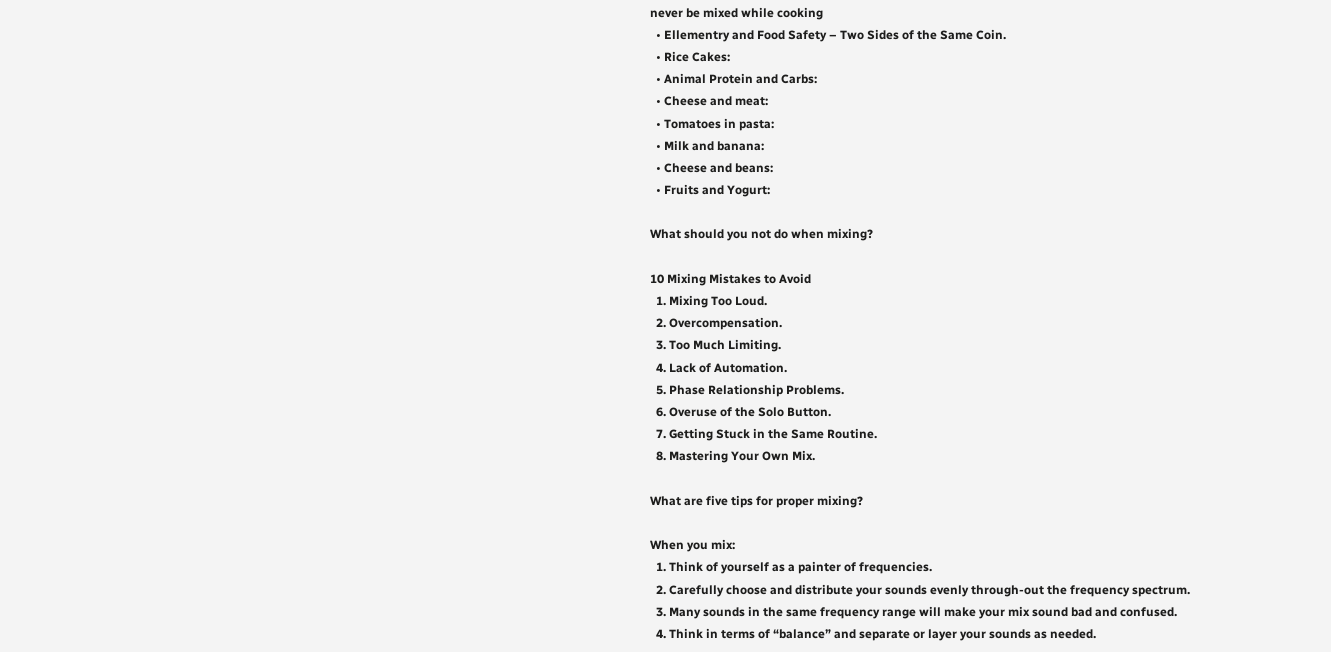never be mixed while cooking
  • Ellementry and Food Safety – Two Sides of the Same Coin.
  • Rice Cakes:
  • Animal Protein and Carbs:
  • Cheese and meat:
  • Tomatoes in pasta:
  • Milk and banana:
  • Cheese and beans:
  • Fruits and Yogurt:

What should you not do when mixing?

10 Mixing Mistakes to Avoid
  1. Mixing Too Loud.
  2. Overcompensation.
  3. Too Much Limiting.
  4. Lack of Automation.
  5. Phase Relationship Problems.
  6. Overuse of the Solo Button.
  7. Getting Stuck in the Same Routine.
  8. Mastering Your Own Mix.

What are five tips for proper mixing?

When you mix:
  1. Think of yourself as a painter of frequencies.
  2. Carefully choose and distribute your sounds evenly through-out the frequency spectrum.
  3. Many sounds in the same frequency range will make your mix sound bad and confused.
  4. Think in terms of “balance” and separate or layer your sounds as needed.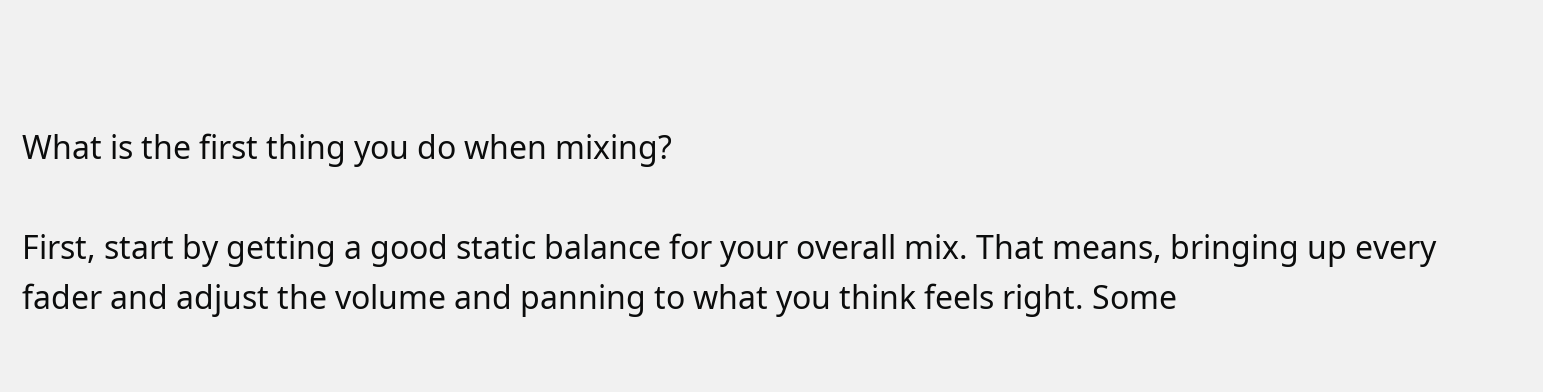What is the first thing you do when mixing?

First, start by getting a good static balance for your overall mix. That means, bringing up every fader and adjust the volume and panning to what you think feels right. Some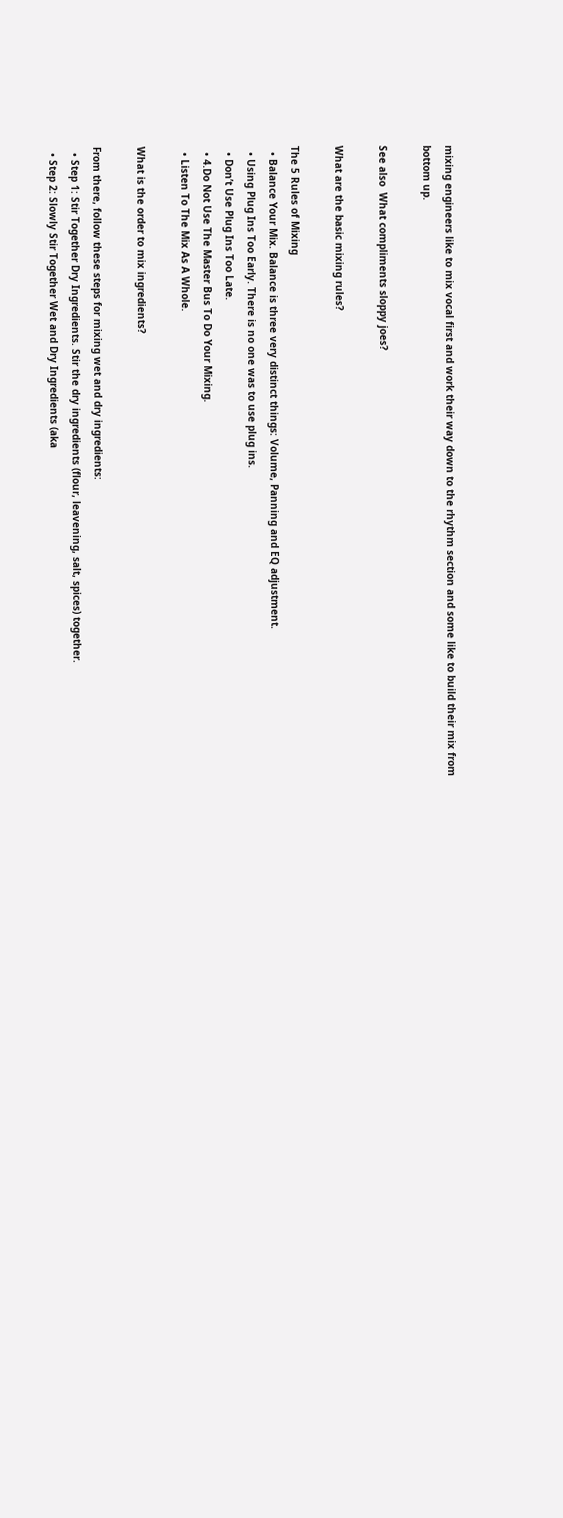mixing engineers like to mix vocal first and work their way down to the rhythm section and some like to build their mix from bottom up.

See also  What compliments sloppy joes?

What are the basic mixing rules?

The 5 Rules of Mixing
  • Balance Your Mix. Balance is three very distinct things: Volume, Panning and EQ adjustment.
  • Using Plug Ins Too Early. There is no one was to use plug ins.
  • Don’t Use Plug Ins Too Late.
  • 4.Do Not Use The Master Bus To Do Your Mixing.
  • Listen To The Mix As A Whole.

What is the order to mix ingredients?

From there, follow these steps for mixing wet and dry ingredients:
  • Step 1: Stir Together Dry Ingredients. Stir the dry ingredients (flour, leavening, salt, spices) together.
  • Step 2: Slowly Stir Together Wet and Dry Ingredients (aka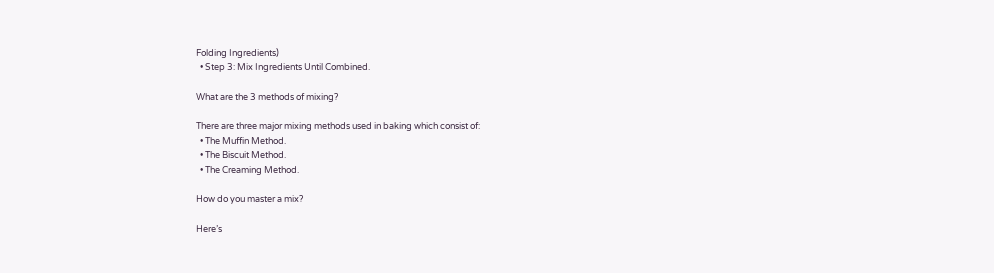Folding Ingredients)
  • Step 3: Mix Ingredients Until Combined.

What are the 3 methods of mixing?

There are three major mixing methods used in baking which consist of:
  • The Muffin Method.
  • The Biscuit Method.
  • The Creaming Method.

How do you master a mix?

Here’s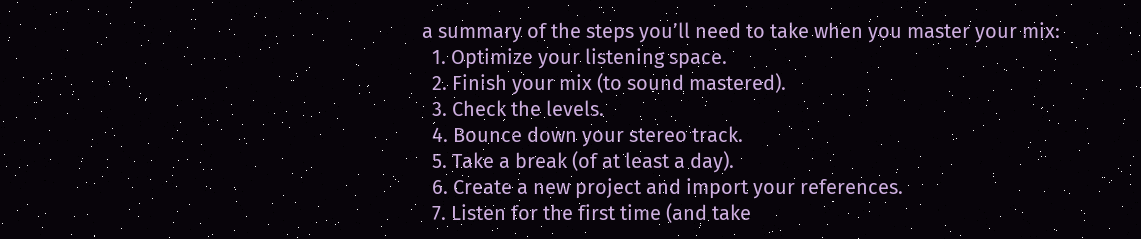a summary of the steps you’ll need to take when you master your mix:
  1. Optimize your listening space.
  2. Finish your mix (to sound mastered).
  3. Check the levels.
  4. Bounce down your stereo track.
  5. Take a break (of at least a day).
  6. Create a new project and import your references.
  7. Listen for the first time (and take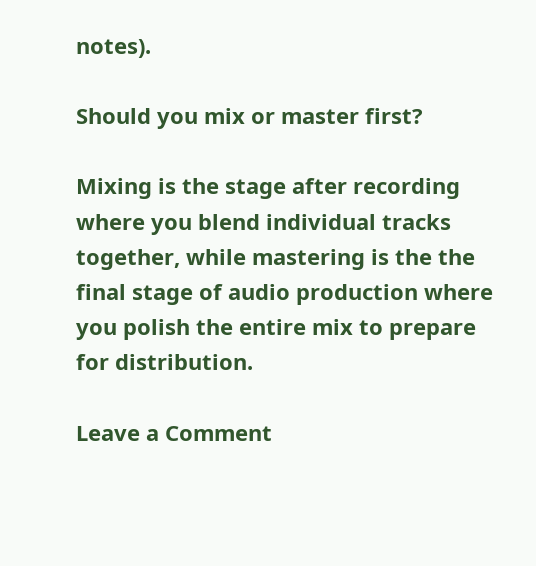notes).

Should you mix or master first?

Mixing is the stage after recording where you blend individual tracks together, while mastering is the the final stage of audio production where you polish the entire mix to prepare for distribution.

Leave a Comment